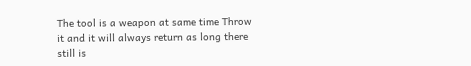The tool is a weapon at same time Throw it and it will always return as long there still is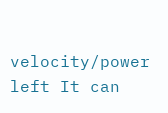velocity/power left It can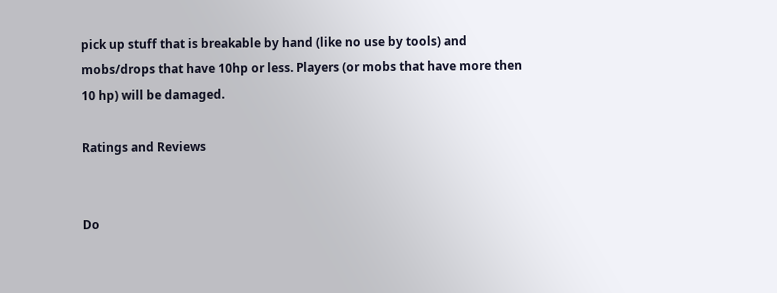pick up stuff that is breakable by hand (like no use by tools) and mobs/drops that have 10hp or less. Players (or mobs that have more then 10 hp) will be damaged.

Ratings and Reviews


Do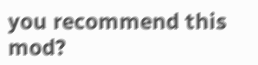you recommend this mod?